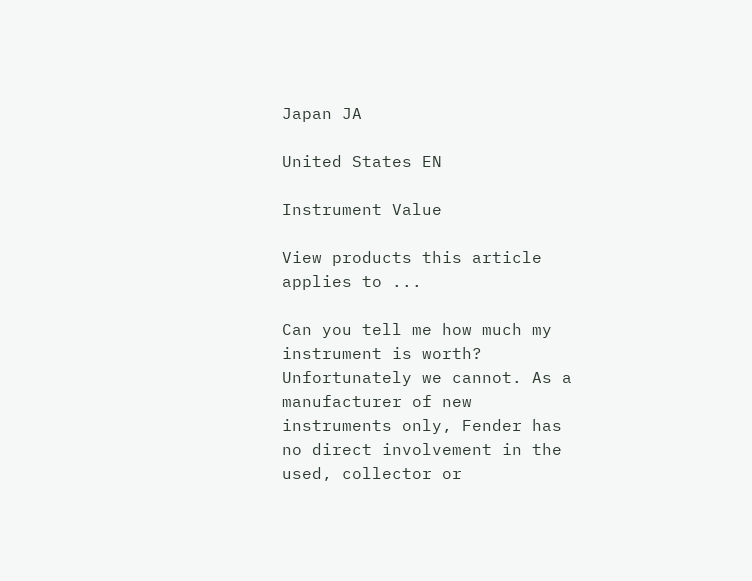Japan JA

United States EN

Instrument Value

View products this article applies to ...

Can you tell me how much my instrument is worth?
Unfortunately we cannot. As a manufacturer of new instruments only, Fender has no direct involvement in the used, collector or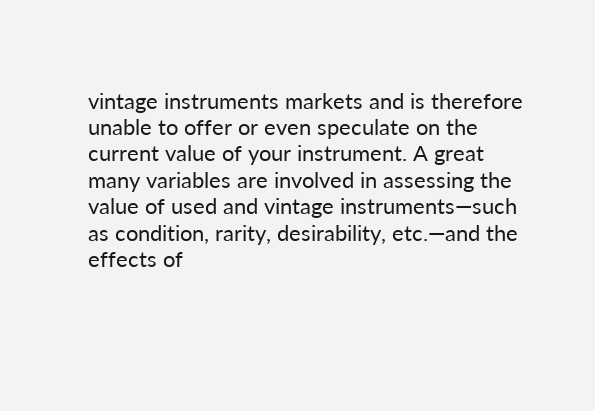vintage instruments markets and is therefore unable to offer or even speculate on the current value of your instrument. A great many variables are involved in assessing the value of used and vintage instruments—such as condition, rarity, desirability, etc.—and the effects of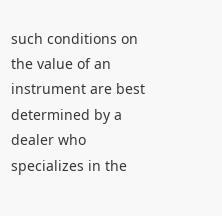such conditions on the value of an instrument are best determined by a dealer who specializes in the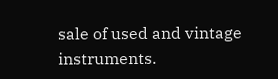sale of used and vintage instruments.